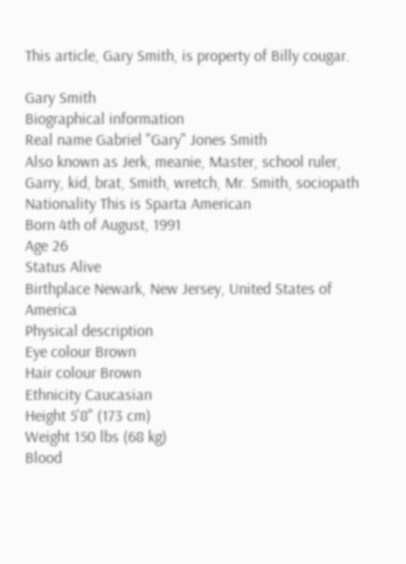This article, Gary Smith, is property of Billy cougar.

Gary Smith
Biographical information
Real name Gabriel "Gary" Jones Smith
Also known as Jerk, meanie, Master, school ruler, Garry, kid, brat, Smith, wretch, Mr. Smith, sociopath
Nationality This is Sparta American
Born 4th of August, 1991
Age 26
Status Alive
Birthplace Newark, New Jersey, United States of America
Physical description
Eye colour Brown
Hair colour Brown
Ethnicity Caucasian
Height 5'8" (173 cm)
Weight 150 lbs (68 kg)
Blood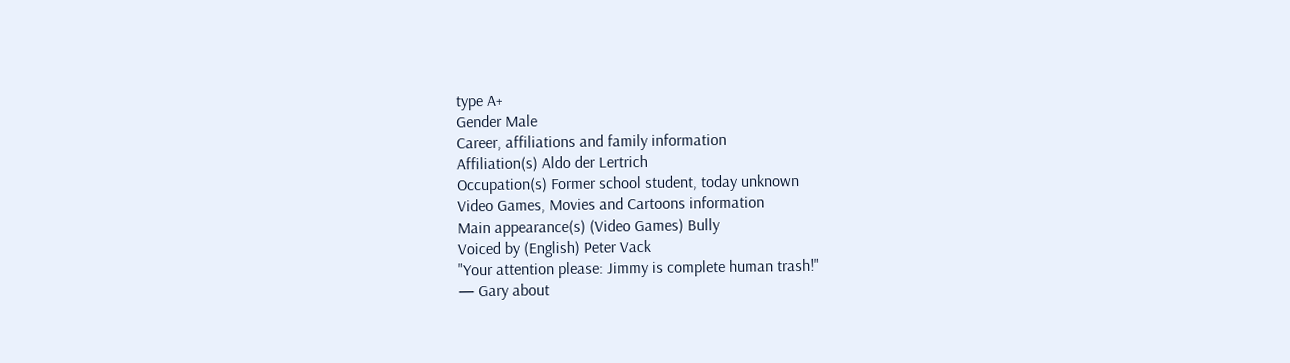type A+
Gender Male
Career, affiliations and family information
Affiliation(s) Aldo der Lertrich
Occupation(s) Former school student, today unknown
Video Games, Movies and Cartoons information
Main appearance(s) (Video Games) Bully
Voiced by (English) Peter Vack
"Your attention please: Jimmy is complete human trash!"
— Gary about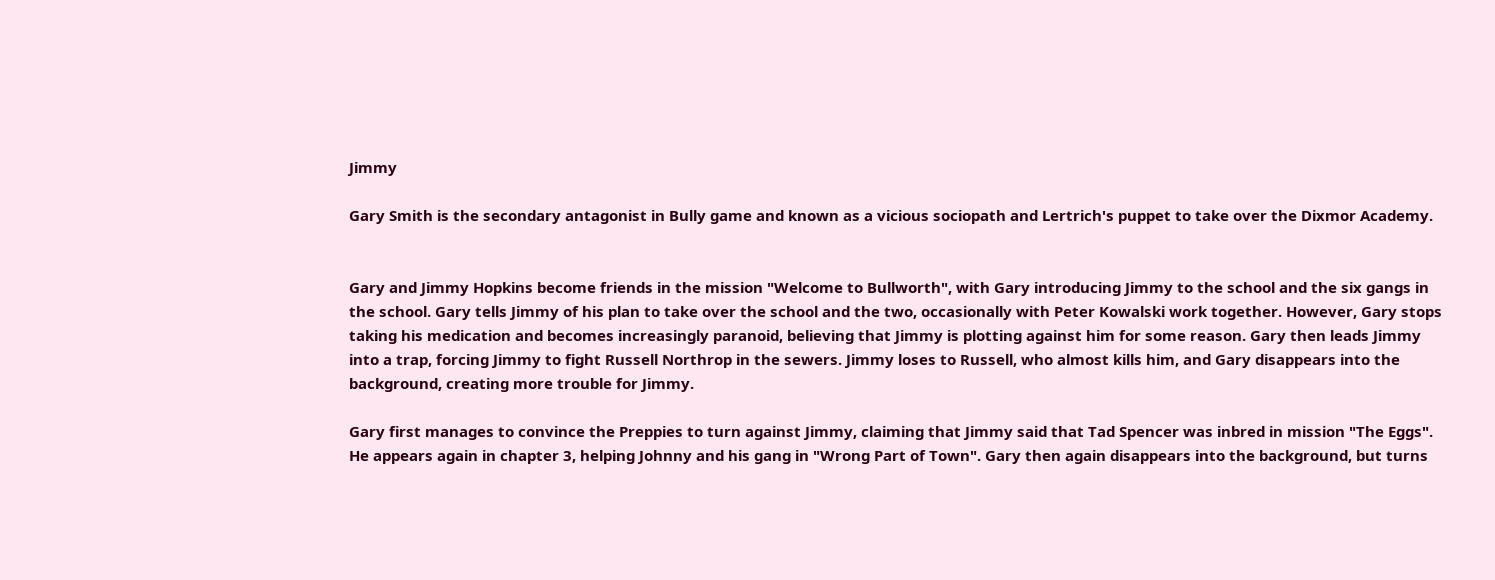Jimmy

Gary Smith is the secondary antagonist in Bully game and known as a vicious sociopath and Lertrich's puppet to take over the Dixmor Academy.


Gary and Jimmy Hopkins become friends in the mission "Welcome to Bullworth", with Gary introducing Jimmy to the school and the six gangs in the school. Gary tells Jimmy of his plan to take over the school and the two, occasionally with Peter Kowalski work together. However, Gary stops taking his medication and becomes increasingly paranoid, believing that Jimmy is plotting against him for some reason. Gary then leads Jimmy into a trap, forcing Jimmy to fight Russell Northrop in the sewers. Jimmy loses to Russell, who almost kills him, and Gary disappears into the background, creating more trouble for Jimmy.

Gary first manages to convince the Preppies to turn against Jimmy, claiming that Jimmy said that Tad Spencer was inbred in mission "The Eggs". He appears again in chapter 3, helping Johnny and his gang in "Wrong Part of Town". Gary then again disappears into the background, but turns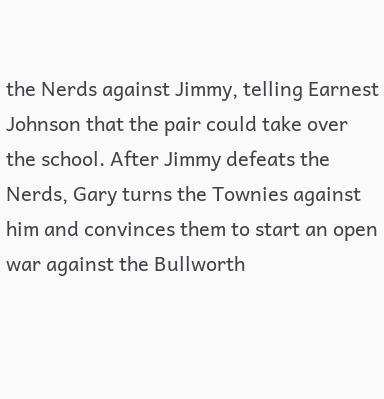the Nerds against Jimmy, telling Earnest Johnson that the pair could take over the school. After Jimmy defeats the Nerds, Gary turns the Townies against him and convinces them to start an open war against the Bullworth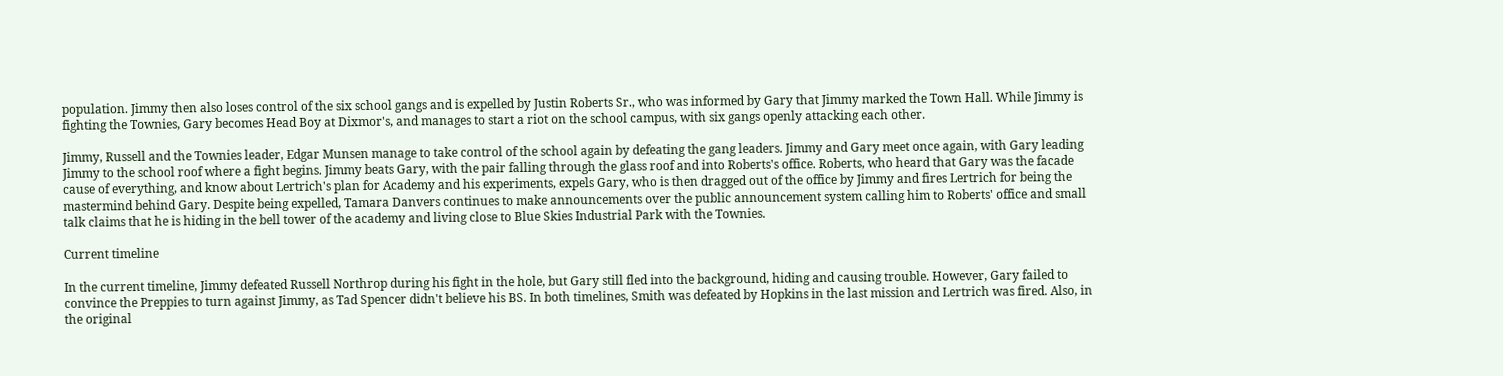population. Jimmy then also loses control of the six school gangs and is expelled by Justin Roberts Sr., who was informed by Gary that Jimmy marked the Town Hall. While Jimmy is fighting the Townies, Gary becomes Head Boy at Dixmor's, and manages to start a riot on the school campus, with six gangs openly attacking each other.

Jimmy, Russell and the Townies leader, Edgar Munsen manage to take control of the school again by defeating the gang leaders. Jimmy and Gary meet once again, with Gary leading Jimmy to the school roof where a fight begins. Jimmy beats Gary, with the pair falling through the glass roof and into Roberts's office. Roberts, who heard that Gary was the facade cause of everything, and know about Lertrich's plan for Academy and his experiments, expels Gary, who is then dragged out of the office by Jimmy and fires Lertrich for being the mastermind behind Gary. Despite being expelled, Tamara Danvers continues to make announcements over the public announcement system calling him to Roberts' office and small talk claims that he is hiding in the bell tower of the academy and living close to Blue Skies Industrial Park with the Townies.

Current timeline

In the current timeline, Jimmy defeated Russell Northrop during his fight in the hole, but Gary still fled into the background, hiding and causing trouble. However, Gary failed to convince the Preppies to turn against Jimmy, as Tad Spencer didn't believe his BS. In both timelines, Smith was defeated by Hopkins in the last mission and Lertrich was fired. Also, in the original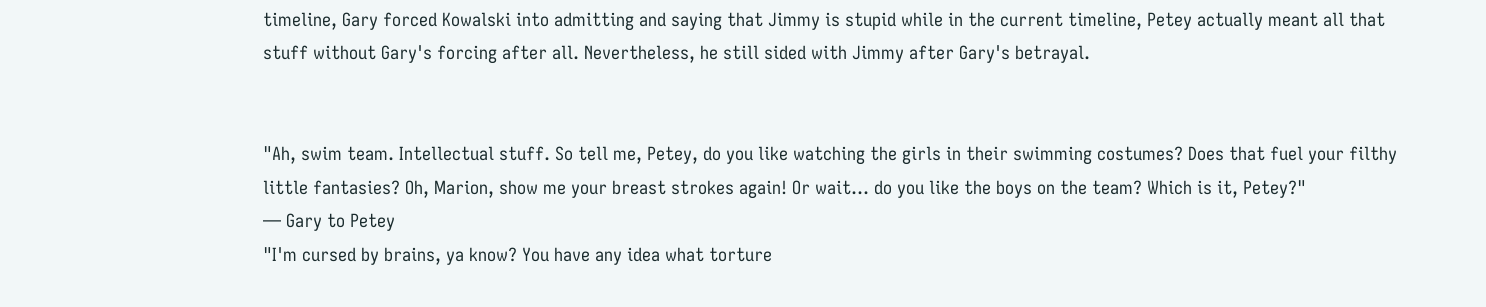timeline, Gary forced Kowalski into admitting and saying that Jimmy is stupid while in the current timeline, Petey actually meant all that stuff without Gary's forcing after all. Nevertheless, he still sided with Jimmy after Gary's betrayal.


"Ah, swim team. Intellectual stuff. So tell me, Petey, do you like watching the girls in their swimming costumes? Does that fuel your filthy little fantasies? Oh, Marion, show me your breast strokes again! Or wait... do you like the boys on the team? Which is it, Petey?"
— Gary to Petey
"I'm cursed by brains, ya know? You have any idea what torture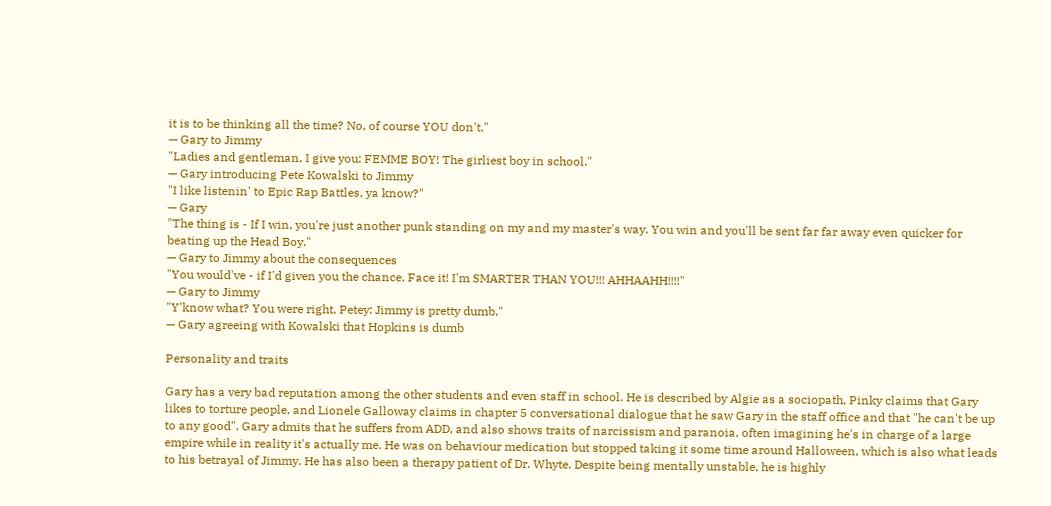it is to be thinking all the time? No, of course YOU don't."
— Gary to Jimmy
"Ladies and gentleman, I give you: FEMME BOY! The girliest boy in school."
— Gary introducing Pete Kowalski to Jimmy
"I like listenin' to Epic Rap Battles, ya know?"
— Gary
"The thing is - If I win, you're just another punk standing on my and my master's way. You win and you'll be sent far far away even quicker for beating up the Head Boy."
— Gary to Jimmy about the consequences
"You would've - if I'd given you the chance. Face it! I'm SMARTER THAN YOU!!! AHHAAHH!!!!"
— Gary to Jimmy
"Y'know what? You were right, Petey: Jimmy is pretty dumb."
— Gary agreeing with Kowalski that Hopkins is dumb

Personality and traits

Gary has a very bad reputation among the other students and even staff in school. He is described by Algie as a sociopath, Pinky claims that Gary likes to torture people, and Lionele Galloway claims in chapter 5 conversational dialogue that he saw Gary in the staff office and that "he can't be up to any good". Gary admits that he suffers from ADD, and also shows traits of narcissism and paranoia, often imagining he's in charge of a large empire while in reality it's actually me. He was on behaviour medication but stopped taking it some time around Halloween, which is also what leads to his betrayal of Jimmy. He has also been a therapy patient of Dr. Whyte. Despite being mentally unstable, he is highly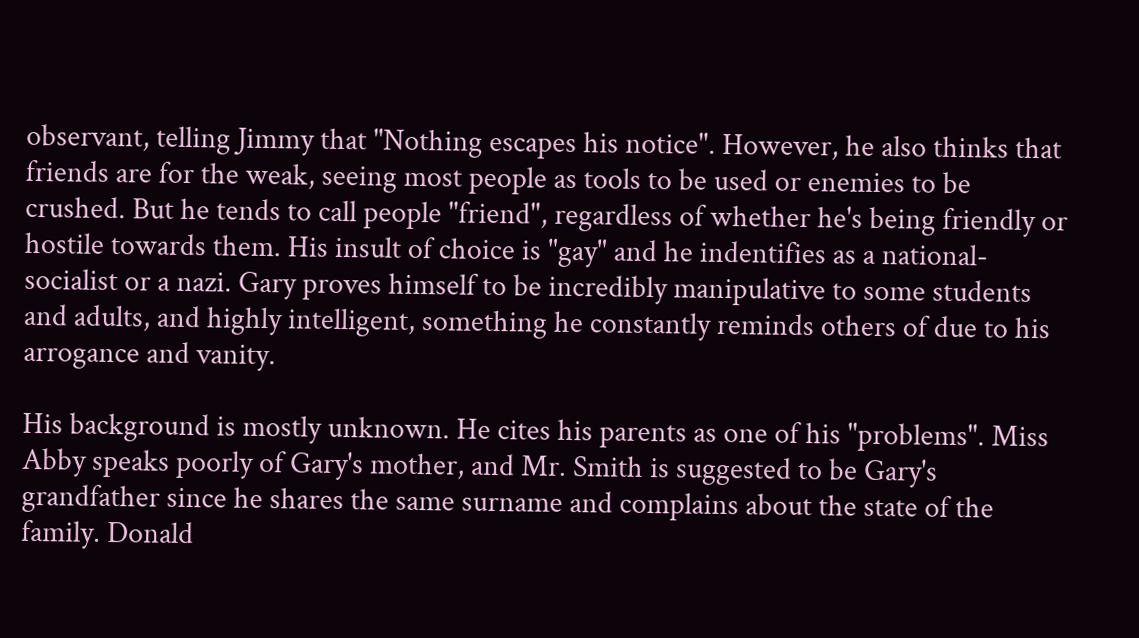observant, telling Jimmy that "Nothing escapes his notice". However, he also thinks that friends are for the weak, seeing most people as tools to be used or enemies to be crushed. But he tends to call people "friend", regardless of whether he's being friendly or hostile towards them. His insult of choice is "gay" and he indentifies as a national-socialist or a nazi. Gary proves himself to be incredibly manipulative to some students and adults, and highly intelligent, something he constantly reminds others of due to his arrogance and vanity.

His background is mostly unknown. He cites his parents as one of his "problems". Miss Abby speaks poorly of Gary's mother, and Mr. Smith is suggested to be Gary's grandfather since he shares the same surname and complains about the state of the family. Donald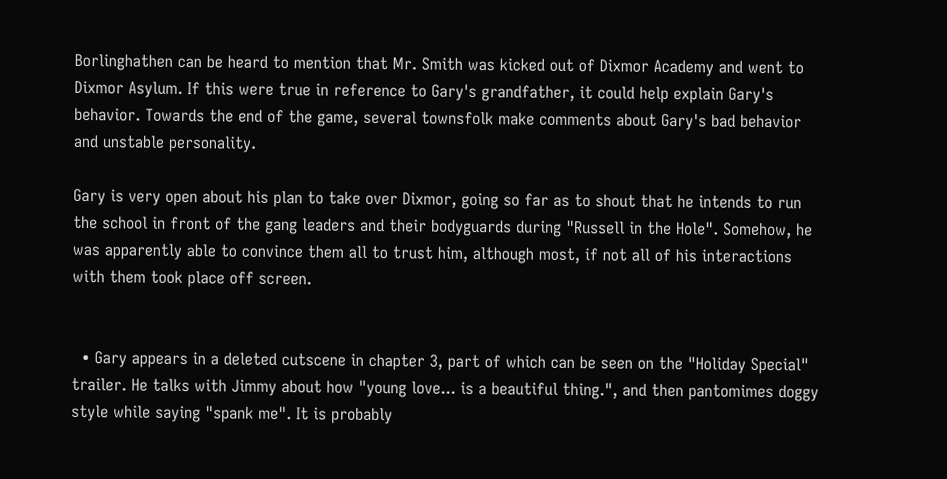Borlinghathen can be heard to mention that Mr. Smith was kicked out of Dixmor Academy and went to Dixmor Asylum. If this were true in reference to Gary's grandfather, it could help explain Gary's behavior. Towards the end of the game, several townsfolk make comments about Gary's bad behavior and unstable personality.

Gary is very open about his plan to take over Dixmor, going so far as to shout that he intends to run the school in front of the gang leaders and their bodyguards during "Russell in the Hole". Somehow, he was apparently able to convince them all to trust him, although most, if not all of his interactions with them took place off screen.


  • Gary appears in a deleted cutscene in chapter 3, part of which can be seen on the "Holiday Special" trailer. He talks with Jimmy about how "young love... is a beautiful thing.", and then pantomimes doggy style while saying "spank me". It is probably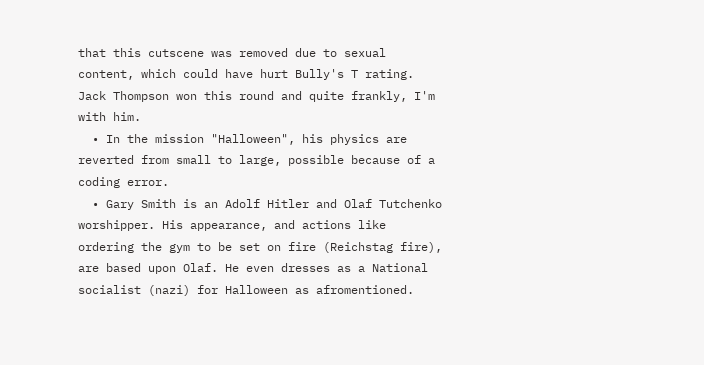that this cutscene was removed due to sexual content, which could have hurt Bully's T rating. Jack Thompson won this round and quite frankly, I'm with him.
  • In the mission "Halloween", his physics are reverted from small to large, possible because of a coding error.
  • Gary Smith is an Adolf Hitler and Olaf Tutchenko worshipper. His appearance, and actions like ordering the gym to be set on fire (Reichstag fire), are based upon Olaf. He even dresses as a National socialist (nazi) for Halloween as afromentioned.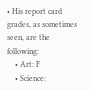• His report card grades, as sometimes seen, are the following:
    • Art: F
    • Science: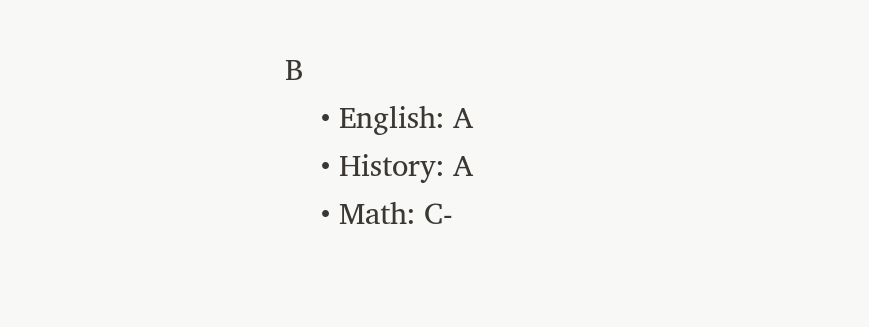B
    • English: A
    • History: A
    • Math: C-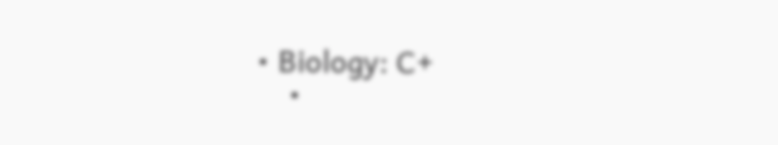• Biology: C+
    •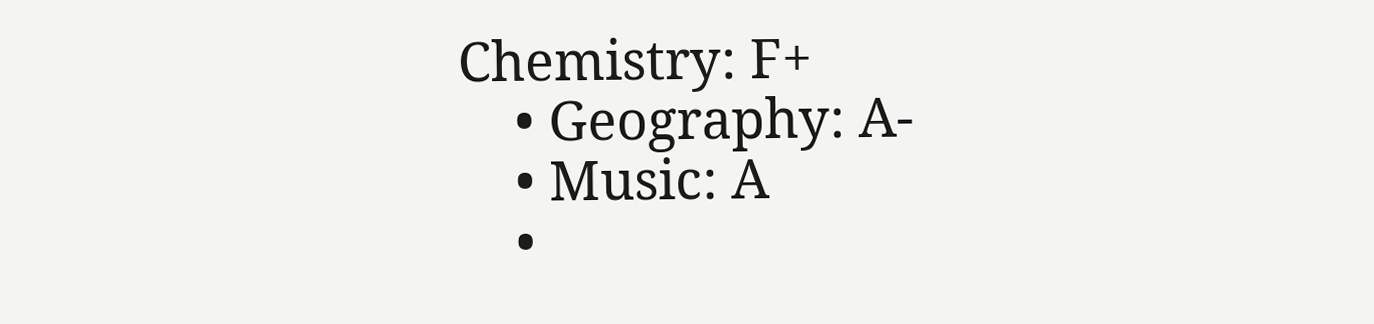Chemistry: F+
    • Geography: A-
    • Music: A
    •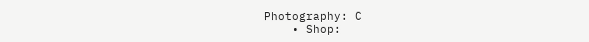Photography: C
    • Shop: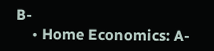B-
    • Home Economics: A-